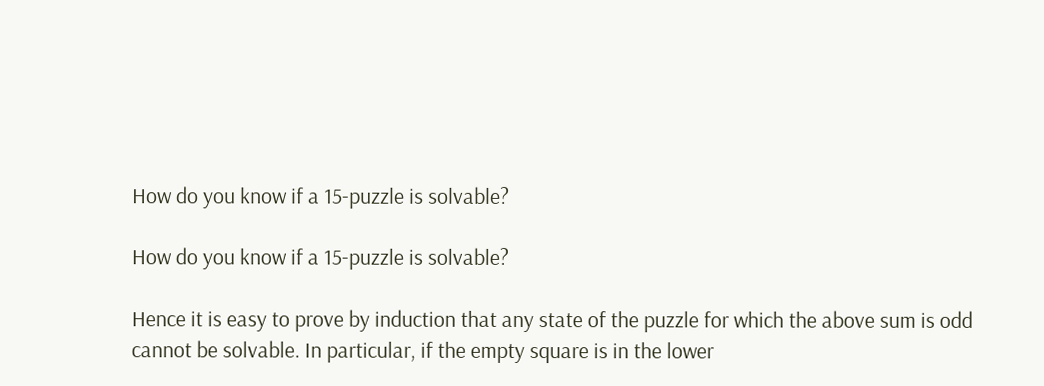How do you know if a 15-puzzle is solvable?

How do you know if a 15-puzzle is solvable?

Hence it is easy to prove by induction that any state of the puzzle for which the above sum is odd cannot be solvable. In particular, if the empty square is in the lower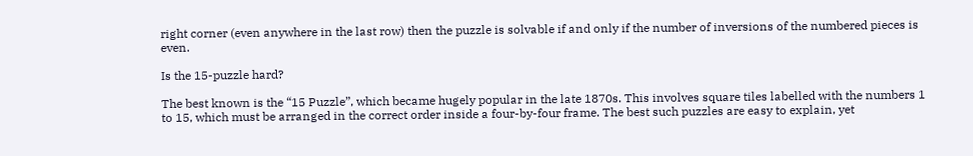right corner (even anywhere in the last row) then the puzzle is solvable if and only if the number of inversions of the numbered pieces is even.

Is the 15-puzzle hard?

The best known is the “15 Puzzle”, which became hugely popular in the late 1870s. This involves square tiles labelled with the numbers 1 to 15, which must be arranged in the correct order inside a four-by-four frame. The best such puzzles are easy to explain, yet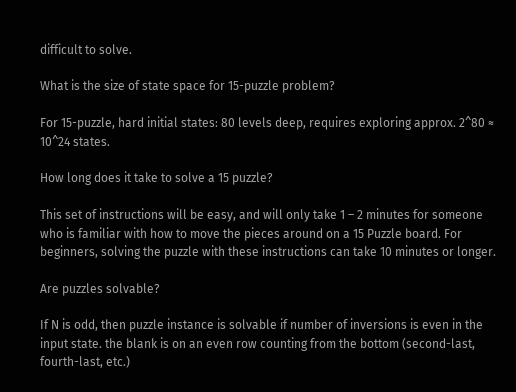difficult to solve.

What is the size of state space for 15-puzzle problem?

For 15-puzzle, hard initial states: 80 levels deep, requires exploring approx. 2^80 ≈ 10^24 states.

How long does it take to solve a 15 puzzle?

This set of instructions will be easy, and will only take 1 – 2 minutes for someone who is familiar with how to move the pieces around on a 15 Puzzle board. For beginners, solving the puzzle with these instructions can take 10 minutes or longer.

Are puzzles solvable?

If N is odd, then puzzle instance is solvable if number of inversions is even in the input state. the blank is on an even row counting from the bottom (second-last, fourth-last, etc.)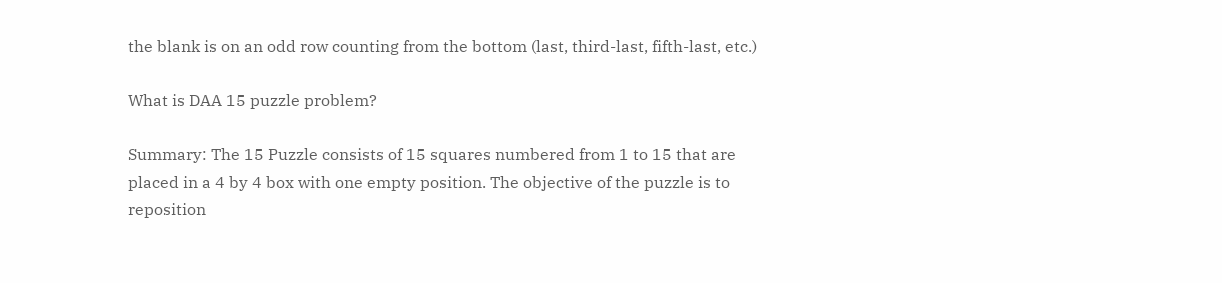the blank is on an odd row counting from the bottom (last, third-last, fifth-last, etc.)

What is DAA 15 puzzle problem?

Summary: The 15 Puzzle consists of 15 squares numbered from 1 to 15 that are placed in a 4 by 4 box with one empty position. The objective of the puzzle is to reposition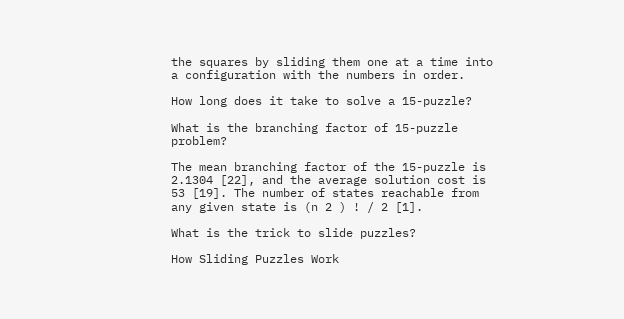the squares by sliding them one at a time into a configuration with the numbers in order.

How long does it take to solve a 15-puzzle?

What is the branching factor of 15-puzzle problem?

The mean branching factor of the 15-puzzle is 2.1304 [22], and the average solution cost is 53 [19]. The number of states reachable from any given state is (n 2 ) ! / 2 [1].

What is the trick to slide puzzles?

How Sliding Puzzles Work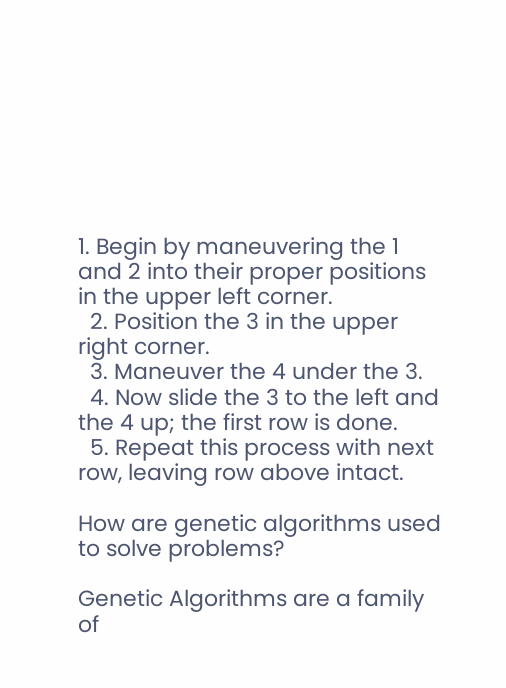1. Begin by maneuvering the 1 and 2 into their proper positions in the upper left corner.
  2. Position the 3 in the upper right corner.
  3. Maneuver the 4 under the 3.
  4. Now slide the 3 to the left and the 4 up; the first row is done.
  5. Repeat this process with next row, leaving row above intact.

How are genetic algorithms used to solve problems?

Genetic Algorithms are a family of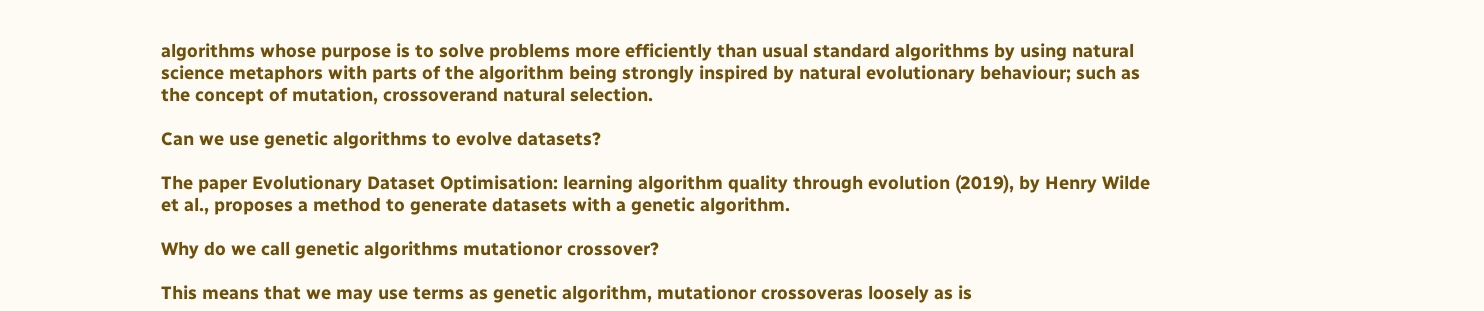algorithms whose purpose is to solve problems more efficiently than usual standard algorithms by using natural science metaphors with parts of the algorithm being strongly inspired by natural evolutionary behaviour; such as the concept of mutation, crossoverand natural selection.

Can we use genetic algorithms to evolve datasets?

The paper Evolutionary Dataset Optimisation: learning algorithm quality through evolution (2019), by Henry Wilde et al., proposes a method to generate datasets with a genetic algorithm.

Why do we call genetic algorithms mutationor crossover?

This means that we may use terms as genetic algorithm, mutationor crossoveras loosely as is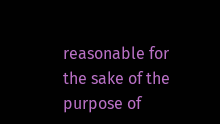reasonable for the sake of the purpose of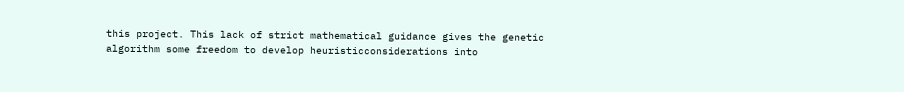this project. This lack of strict mathematical guidance gives the genetic algorithm some freedom to develop heuristicconsiderations into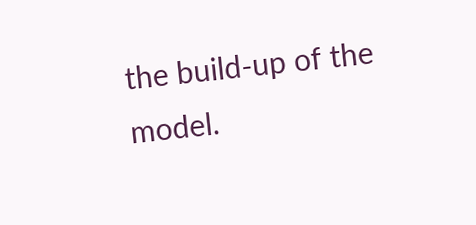the build-up of the model.